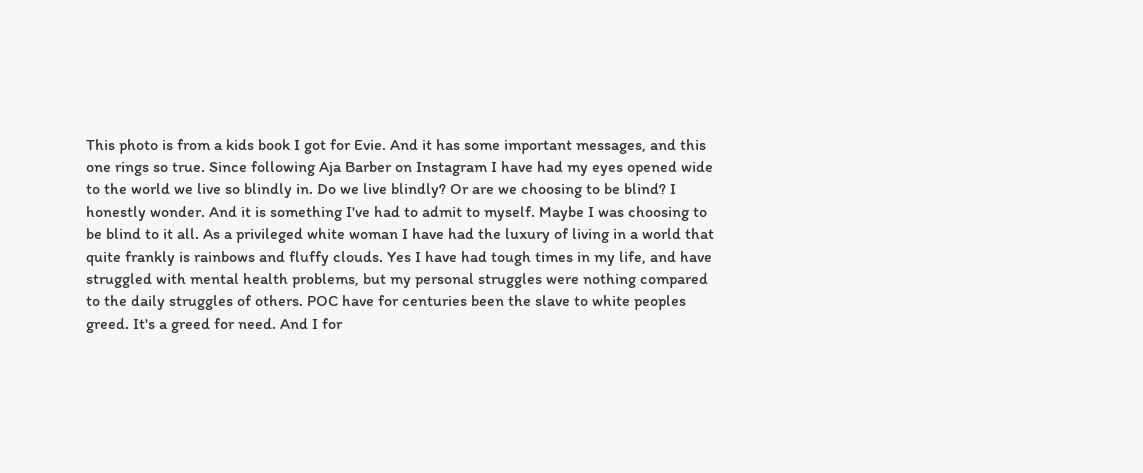This photo is from a kids book I got for Evie. And it has some important messages, and this one rings so true. Since following Aja Barber on Instagram I have had my eyes opened wide to the world we live so blindly in. Do we live blindly? Or are we choosing to be blind? I honestly wonder. And it is something I've had to admit to myself. Maybe I was choosing to be blind to it all. As a privileged white woman I have had the luxury of living in a world that quite frankly is rainbows and fluffy clouds. Yes I have had tough times in my life, and have struggled with mental health problems, but my personal struggles were nothing compared to the daily struggles of others. POC have for centuries been the slave to white peoples greed. It's a greed for need. And I for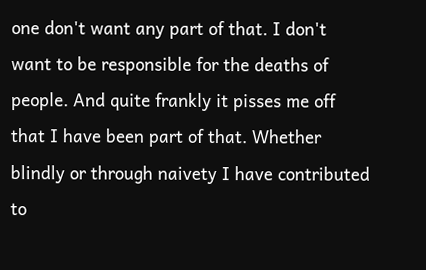one don't want any part of that. I don't want to be responsible for the deaths of people. And quite frankly it pisses me off that I have been part of that. Whether blindly or through naivety I have contributed to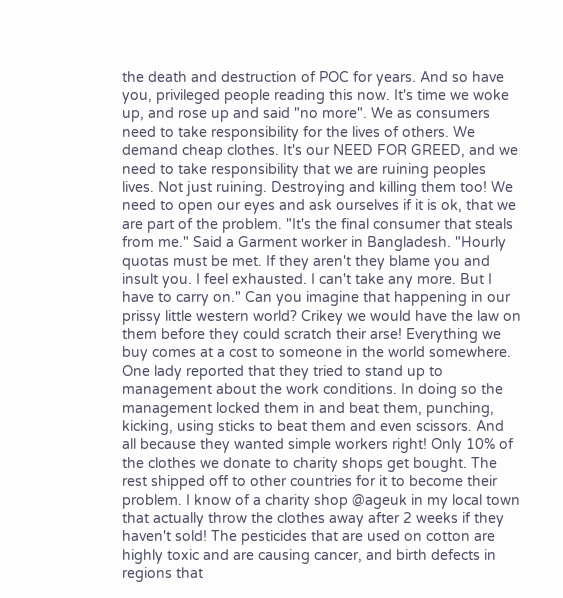the death and destruction of POC for years. And so have you, privileged people reading this now. It's time we woke up, and rose up and said "no more". We as consumers need to take responsibility for the lives of others. We demand cheap clothes. It's our NEED FOR GREED, and we need to take responsibility that we are ruining peoples lives. Not just ruining. Destroying and killing them too! We need to open our eyes and ask ourselves if it is ok, that we are part of the problem. "It's the final consumer that steals from me." Said a Garment worker in Bangladesh. "Hourly quotas must be met. If they aren't they blame you and insult you. I feel exhausted. I can't take any more. But I have to carry on." Can you imagine that happening in our prissy little western world? Crikey we would have the law on them before they could scratch their arse! Everything we buy comes at a cost to someone in the world somewhere. One lady reported that they tried to stand up to management about the work conditions. In doing so the management locked them in and beat them, punching, kicking, using sticks to beat them and even scissors. And all because they wanted simple workers right! Only 10% of the clothes we donate to charity shops get bought. The rest shipped off to other countries for it to become their problem. I know of a charity shop @ageuk in my local town that actually throw the clothes away after 2 weeks if they haven't sold! The pesticides that are used on cotton are highly toxic and are causing cancer, and birth defects in regions that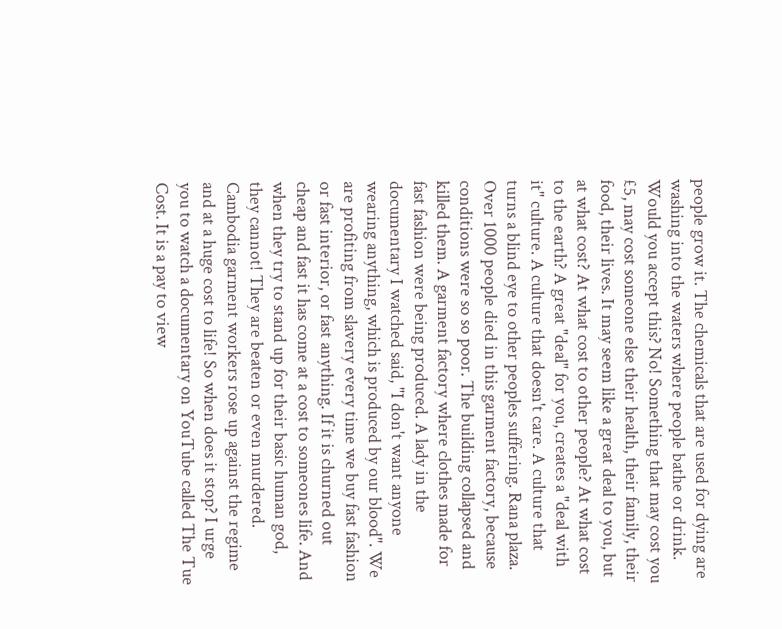people grow it. The chemicals that are used for dying are washing into the waters where people bathe or drink. Would you accept this? No! Something that may cost you £5, may cost someone else their health, their family, their food, their lives. It may seem like a great deal to you, but at what cost? At what cost to other people? At what cost to the earth? A great "deal" for you, creates a "deal with it" culture. A culture that doesn't care. A culture that turns a blind eye to other peoples suffering. Rana plaza. Over 1000 people died in this garment factory, because conditions were so so poor. The building collapsed and killed them. A garment factory where clothes made for fast fashion were being produced. A lady in the documentary I watched said, "I don't want anyone wearing anything, which is produced by our blood". We are profiting from slavery every time we buy fast fashion or fast interior, or fast anything. If it is churned out cheap and fast it has come at a cost to someones life. And when they try to stand up for their basic human god, they cannot! They are beaten or even murdered. Cambodia garment workers rose up against the regime and at a huge cost to life! So when does it stop? I urge you to watch a documentary on YouTube called The Tue Cost. It is a pay to view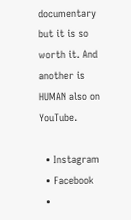documentary but it is so worth it. And another is HUMAN also on YouTube.

  • Instagram
  • Facebook
  •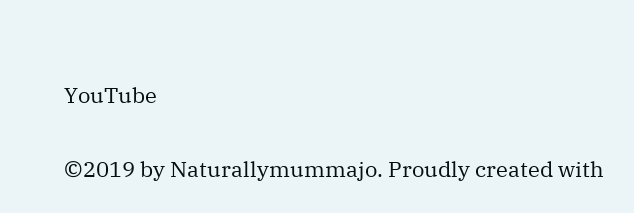YouTube

©2019 by Naturallymummajo. Proudly created with